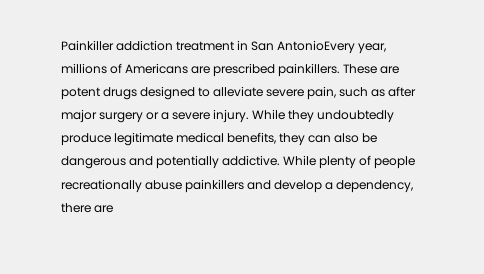Painkiller addiction treatment in San AntonioEvery year, millions of Americans are prescribed painkillers. These are potent drugs designed to alleviate severe pain, such as after major surgery or a severe injury. While they undoubtedly produce legitimate medical benefits, they can also be dangerous and potentially addictive. While plenty of people recreationally abuse painkillers and develop a dependency, there are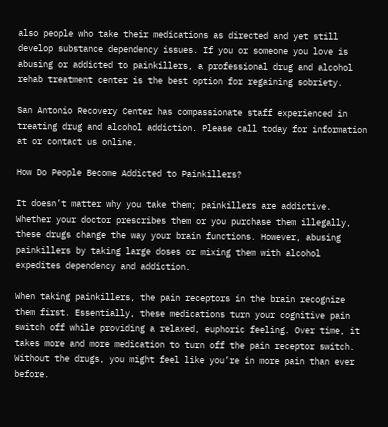also people who take their medications as directed and yet still develop substance dependency issues. If you or someone you love is abusing or addicted to painkillers, a professional drug and alcohol rehab treatment center is the best option for regaining sobriety.

San Antonio Recovery Center has compassionate staff experienced in treating drug and alcohol addiction. Please call today for information at or contact us online.

How Do People Become Addicted to Painkillers?

It doesn’t matter why you take them; painkillers are addictive. Whether your doctor prescribes them or you purchase them illegally, these drugs change the way your brain functions. However, abusing painkillers by taking large doses or mixing them with alcohol expedites dependency and addiction.

When taking painkillers, the pain receptors in the brain recognize them first. Essentially, these medications turn your cognitive pain switch off while providing a relaxed, euphoric feeling. Over time, it takes more and more medication to turn off the pain receptor switch. Without the drugs, you might feel like you’re in more pain than ever before.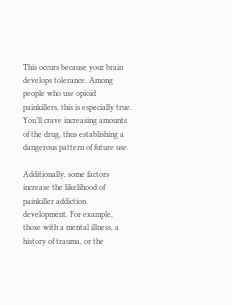This occurs because your brain develops tolerance. Among people who use opioid painkillers, this is especially true. You’ll crave increasing amounts of the drug, thus establishing a dangerous pattern of future use.

Additionally, some factors increase the likelihood of painkiller addiction development. For example, those with a mental illness, a history of trauma, or the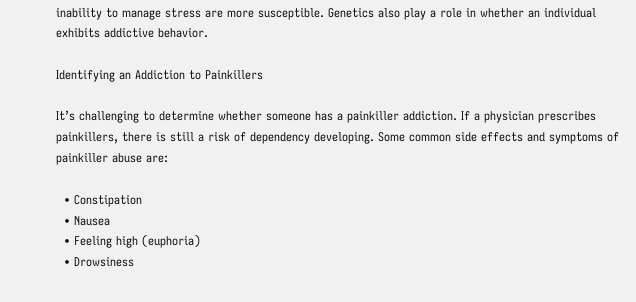inability to manage stress are more susceptible. Genetics also play a role in whether an individual exhibits addictive behavior.

Identifying an Addiction to Painkillers

It’s challenging to determine whether someone has a painkiller addiction. If a physician prescribes painkillers, there is still a risk of dependency developing. Some common side effects and symptoms of painkiller abuse are:

  • Constipation
  • Nausea
  • Feeling high (euphoria)
  • Drowsiness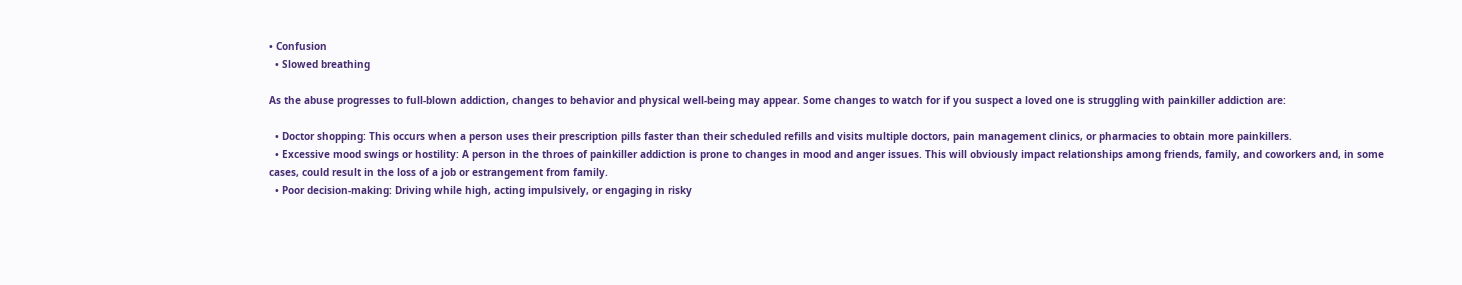• Confusion
  • Slowed breathing

As the abuse progresses to full-blown addiction, changes to behavior and physical well-being may appear. Some changes to watch for if you suspect a loved one is struggling with painkiller addiction are:

  • Doctor shopping: This occurs when a person uses their prescription pills faster than their scheduled refills and visits multiple doctors, pain management clinics, or pharmacies to obtain more painkillers.
  • Excessive mood swings or hostility: A person in the throes of painkiller addiction is prone to changes in mood and anger issues. This will obviously impact relationships among friends, family, and coworkers and, in some cases, could result in the loss of a job or estrangement from family.
  • Poor decision-making: Driving while high, acting impulsively, or engaging in risky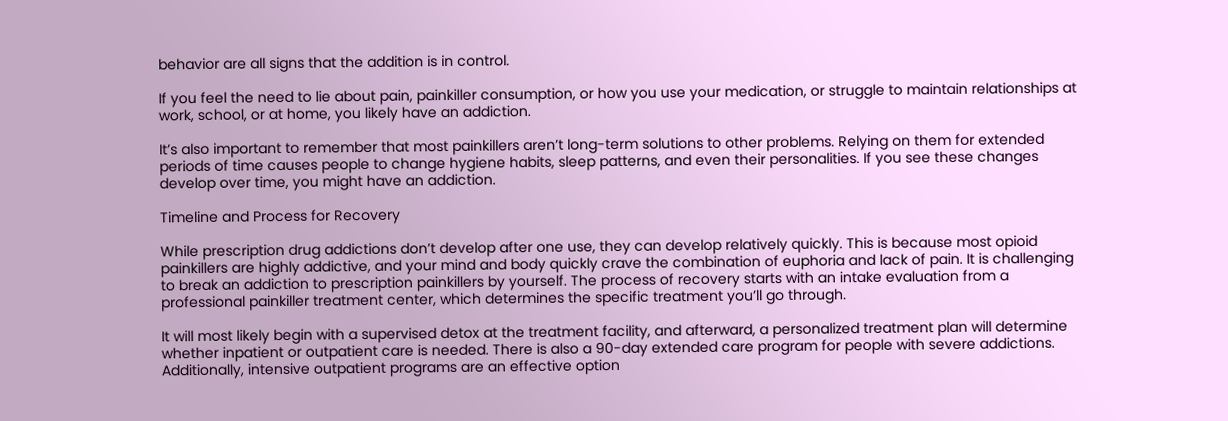behavior are all signs that the addition is in control.

If you feel the need to lie about pain, painkiller consumption, or how you use your medication, or struggle to maintain relationships at work, school, or at home, you likely have an addiction.

It’s also important to remember that most painkillers aren’t long-term solutions to other problems. Relying on them for extended periods of time causes people to change hygiene habits, sleep patterns, and even their personalities. If you see these changes develop over time, you might have an addiction.

Timeline and Process for Recovery

While prescription drug addictions don’t develop after one use, they can develop relatively quickly. This is because most opioid painkillers are highly addictive, and your mind and body quickly crave the combination of euphoria and lack of pain. It is challenging to break an addiction to prescription painkillers by yourself. The process of recovery starts with an intake evaluation from a professional painkiller treatment center, which determines the specific treatment you’ll go through.

It will most likely begin with a supervised detox at the treatment facility, and afterward, a personalized treatment plan will determine whether inpatient or outpatient care is needed. There is also a 90-day extended care program for people with severe addictions. Additionally, intensive outpatient programs are an effective option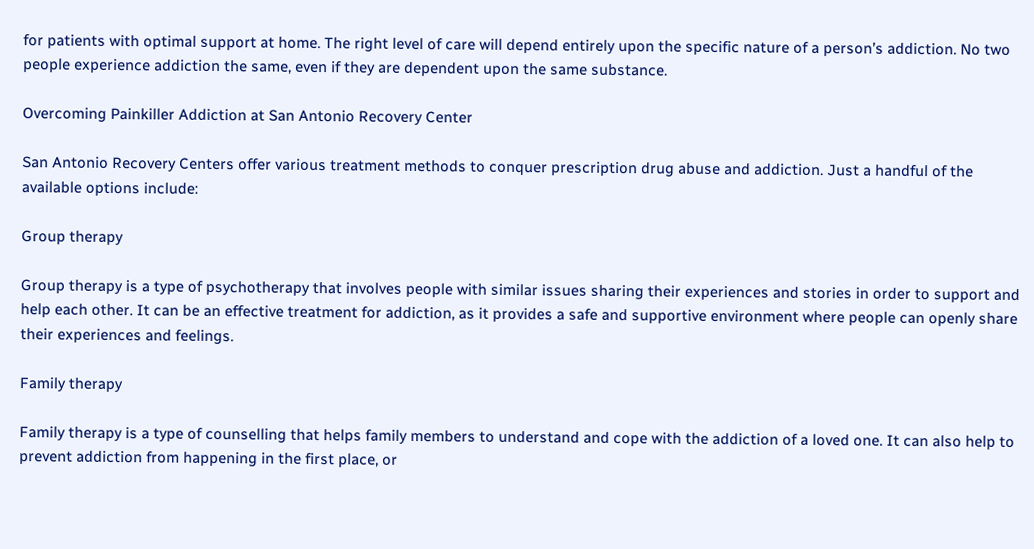for patients with optimal support at home. The right level of care will depend entirely upon the specific nature of a person’s addiction. No two people experience addiction the same, even if they are dependent upon the same substance.

Overcoming Painkiller Addiction at San Antonio Recovery Center

San Antonio Recovery Centers offer various treatment methods to conquer prescription drug abuse and addiction. Just a handful of the available options include:

Group therapy

Group therapy is a type of psychotherapy that involves people with similar issues sharing their experiences and stories in order to support and help each other. It can be an effective treatment for addiction, as it provides a safe and supportive environment where people can openly share their experiences and feelings.

Family therapy

Family therapy is a type of counselling that helps family members to understand and cope with the addiction of a loved one. It can also help to prevent addiction from happening in the first place, or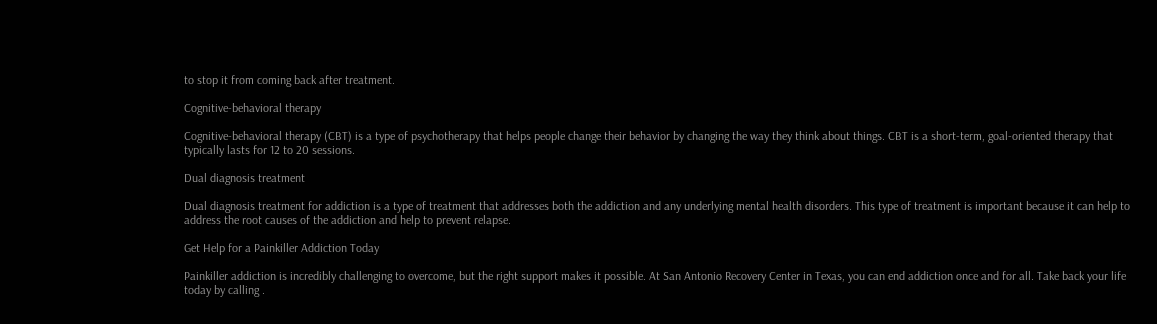to stop it from coming back after treatment.

Cognitive-behavioral therapy

Cognitive-behavioral therapy (CBT) is a type of psychotherapy that helps people change their behavior by changing the way they think about things. CBT is a short-term, goal-oriented therapy that typically lasts for 12 to 20 sessions.

Dual diagnosis treatment

Dual diagnosis treatment for addiction is a type of treatment that addresses both the addiction and any underlying mental health disorders. This type of treatment is important because it can help to address the root causes of the addiction and help to prevent relapse.

Get Help for a Painkiller Addiction Today

Painkiller addiction is incredibly challenging to overcome, but the right support makes it possible. At San Antonio Recovery Center in Texas, you can end addiction once and for all. Take back your life today by calling .